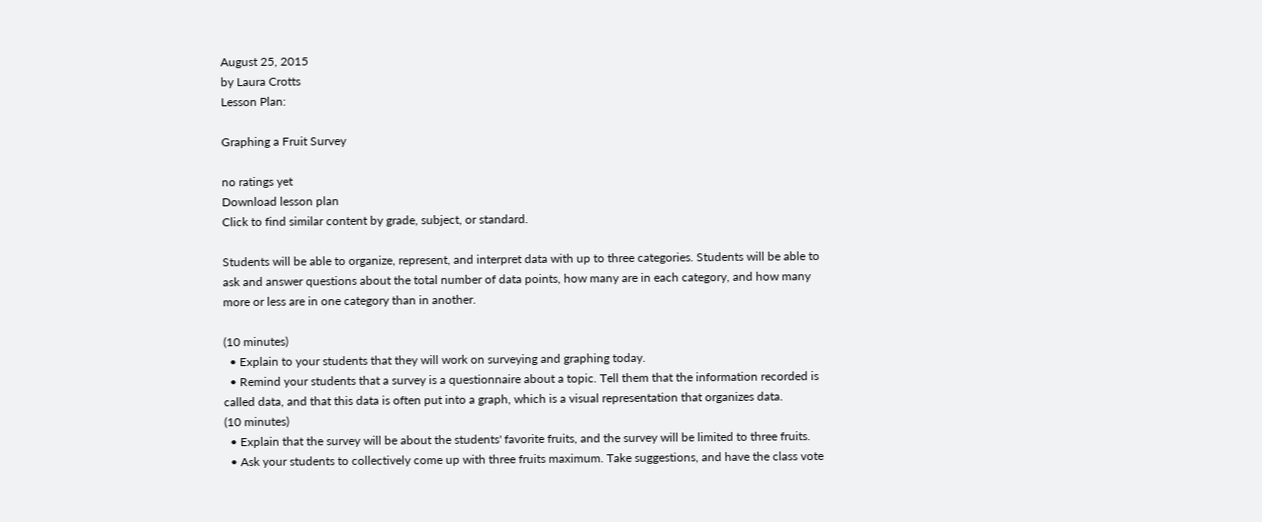August 25, 2015
by Laura Crotts
Lesson Plan:

Graphing a Fruit Survey

no ratings yet
Download lesson plan
Click to find similar content by grade, subject, or standard.

Students will be able to organize, represent, and interpret data with up to three categories. Students will be able to ask and answer questions about the total number of data points, how many are in each category, and how many more or less are in one category than in another.

(10 minutes)
  • Explain to your students that they will work on surveying and graphing today.
  • Remind your students that a survey is a questionnaire about a topic. Tell them that the information recorded is called data, and that this data is often put into a graph, which is a visual representation that organizes data.
(10 minutes)
  • Explain that the survey will be about the students' favorite fruits, and the survey will be limited to three fruits.
  • Ask your students to collectively come up with three fruits maximum. Take suggestions, and have the class vote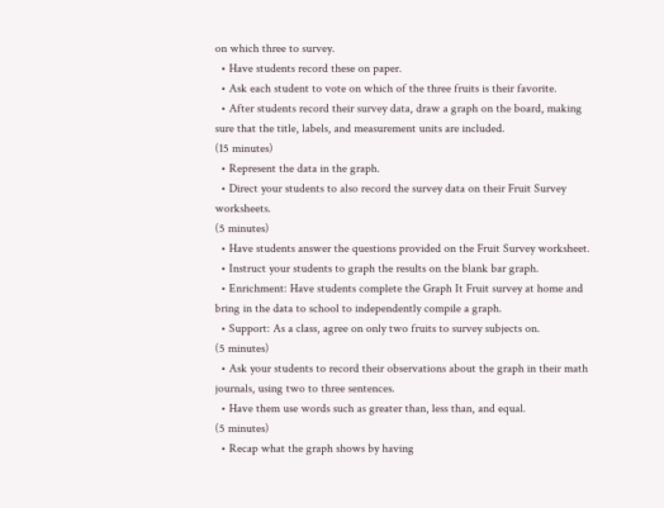on which three to survey.
  • Have students record these on paper.
  • Ask each student to vote on which of the three fruits is their favorite.
  • After students record their survey data, draw a graph on the board, making sure that the title, labels, and measurement units are included.
(15 minutes)
  • Represent the data in the graph.
  • Direct your students to also record the survey data on their Fruit Survey worksheets.
(5 minutes)
  • Have students answer the questions provided on the Fruit Survey worksheet.
  • Instruct your students to graph the results on the blank bar graph.
  • Enrichment: Have students complete the Graph It Fruit survey at home and bring in the data to school to independently compile a graph.
  • Support: As a class, agree on only two fruits to survey subjects on.
(5 minutes)
  • Ask your students to record their observations about the graph in their math journals, using two to three sentences.
  • Have them use words such as greater than, less than, and equal.
(5 minutes)
  • Recap what the graph shows by having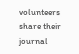volunteers share their journal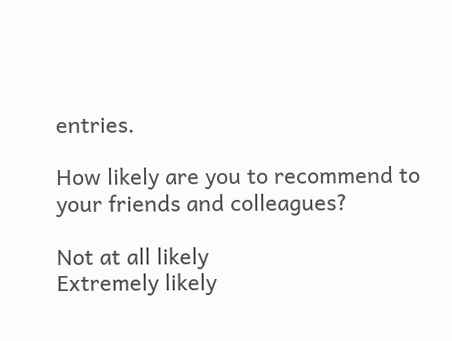entries.

How likely are you to recommend to your friends and colleagues?

Not at all likely
Extremely likely